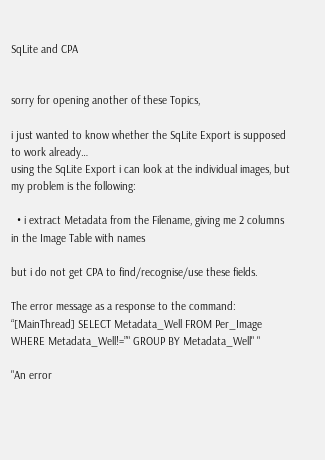SqLite and CPA


sorry for opening another of these Topics,

i just wanted to know whether the SqLite Export is supposed to work already…
using the SqLite Export i can look at the individual images, but my problem is the following:

  • i extract Metadata from the Filename, giving me 2 columns in the Image Table with names

but i do not get CPA to find/recognise/use these fields.

The error message as a response to the command:
“[MainThread] SELECT Metadata_Well FROM Per_Image WHERE Metadata_Well!=”" GROUP BY Metadata_Well" "

"An error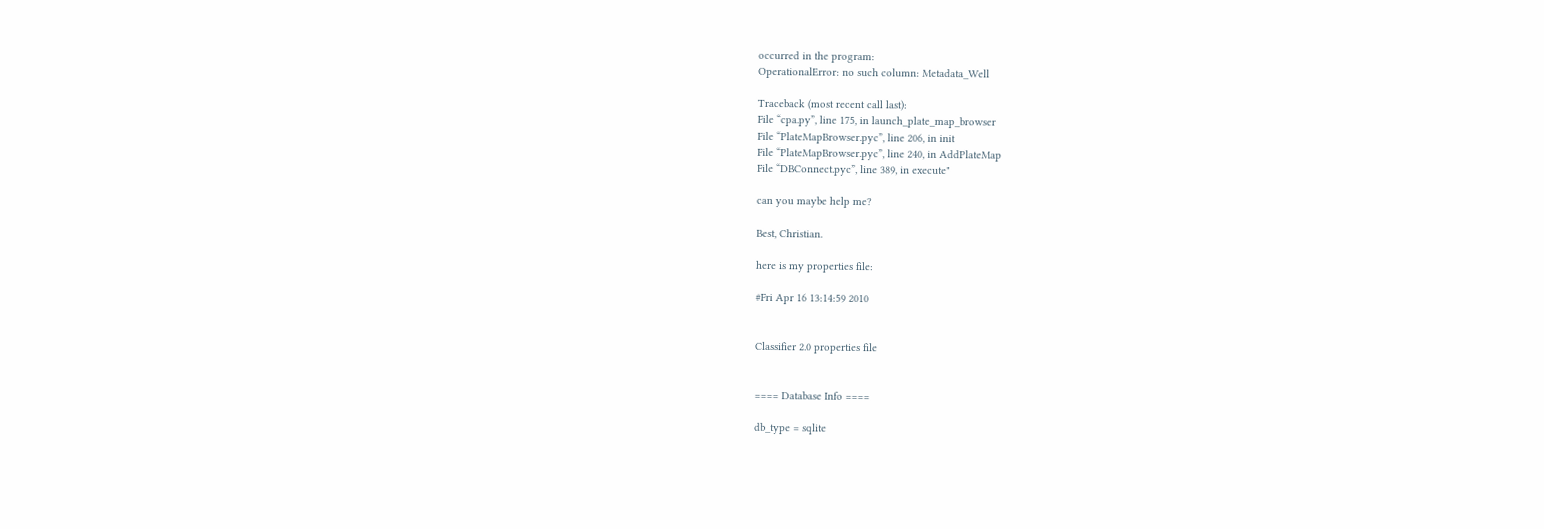occurred in the program:
OperationalError: no such column: Metadata_Well

Traceback (most recent call last):
File “cpa.py”, line 175, in launch_plate_map_browser
File “PlateMapBrowser.pyc”, line 206, in init
File “PlateMapBrowser.pyc”, line 240, in AddPlateMap
File “DBConnect.pyc”, line 389, in execute"

can you maybe help me?

Best, Christian.

here is my properties file:

#Fri Apr 16 13:14:59 2010


Classifier 2.0 properties file


==== Database Info ====

db_type = sqlite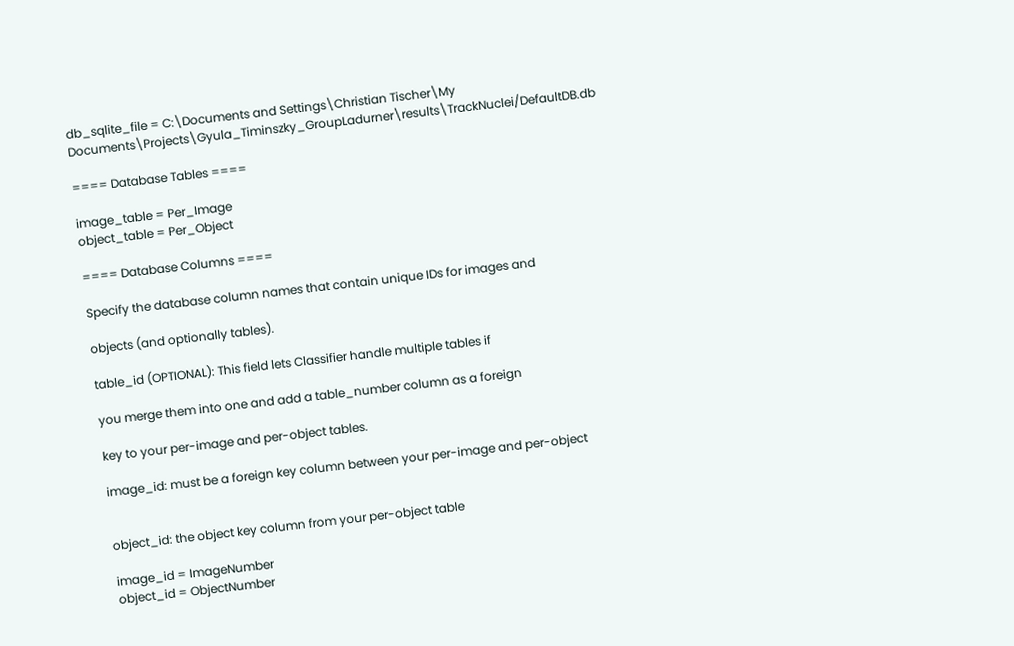db_sqlite_file = C:\Documents and Settings\Christian Tischer\My Documents\Projects\Gyula_Timinszky_GroupLadurner\results\TrackNuclei/DefaultDB.db

==== Database Tables ====

image_table = Per_Image
object_table = Per_Object

==== Database Columns ====

Specify the database column names that contain unique IDs for images and

objects (and optionally tables).

table_id (OPTIONAL): This field lets Classifier handle multiple tables if

you merge them into one and add a table_number column as a foreign

key to your per-image and per-object tables.

image_id: must be a foreign key column between your per-image and per-object


object_id: the object key column from your per-object table

image_id = ImageNumber
object_id = ObjectNumber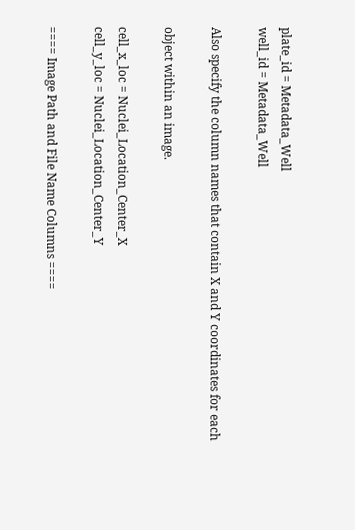plate_id = Metadata_Well
well_id = Metadata_Well

Also specify the column names that contain X and Y coordinates for each

object within an image.

cell_x_loc = Nuclei_Location_Center_X
cell_y_loc = Nuclei_Location_Center_Y

==== Image Path and File Name Columns ====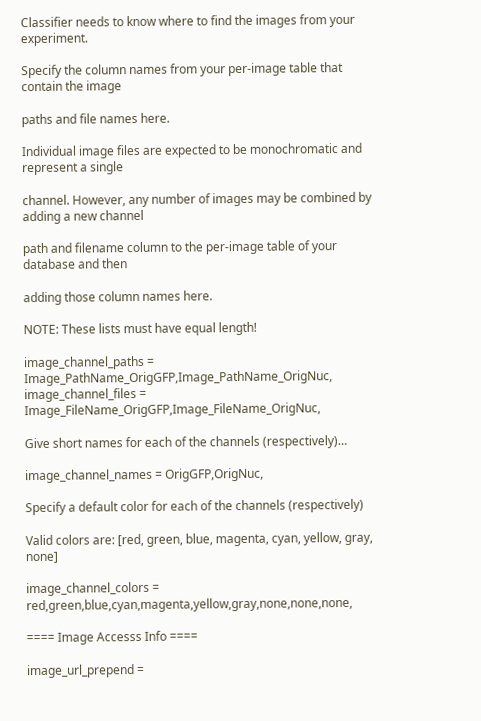Classifier needs to know where to find the images from your experiment.

Specify the column names from your per-image table that contain the image

paths and file names here.

Individual image files are expected to be monochromatic and represent a single

channel. However, any number of images may be combined by adding a new channel

path and filename column to the per-image table of your database and then

adding those column names here.

NOTE: These lists must have equal length!

image_channel_paths = Image_PathName_OrigGFP,Image_PathName_OrigNuc,
image_channel_files = Image_FileName_OrigGFP,Image_FileName_OrigNuc,

Give short names for each of the channels (respectively)…

image_channel_names = OrigGFP,OrigNuc,

Specify a default color for each of the channels (respectively)

Valid colors are: [red, green, blue, magenta, cyan, yellow, gray, none]

image_channel_colors = red,green,blue,cyan,magenta,yellow,gray,none,none,none,

==== Image Accesss Info ====

image_url_prepend =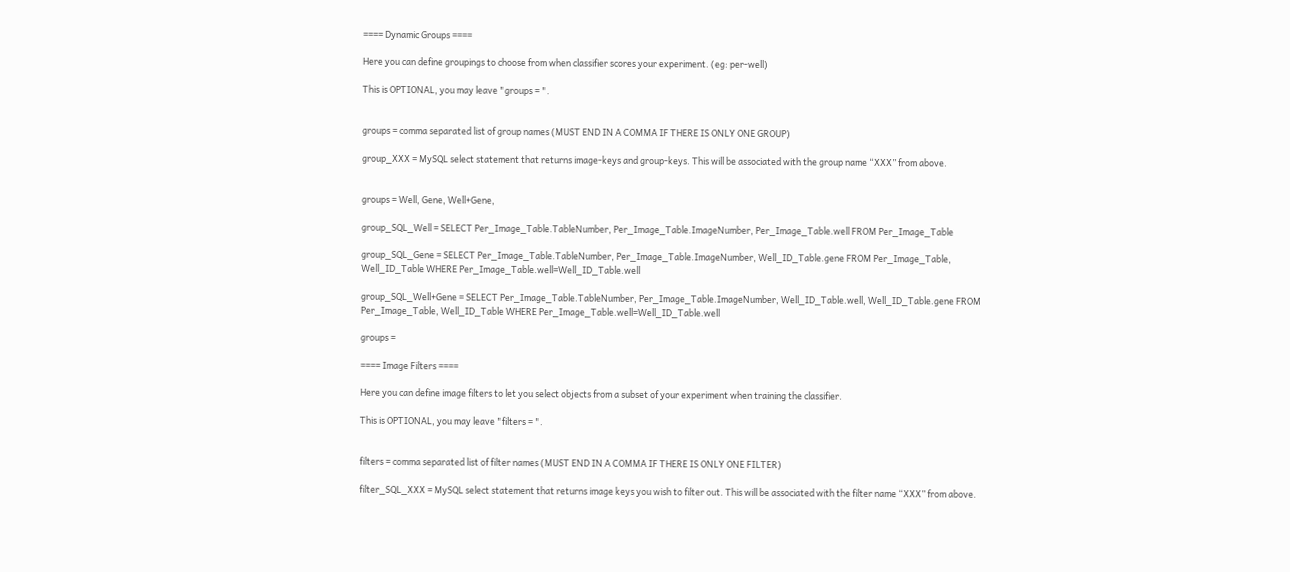==== Dynamic Groups ====

Here you can define groupings to choose from when classifier scores your experiment. (eg: per-well)

This is OPTIONAL, you may leave "groups = ".


groups = comma separated list of group names (MUST END IN A COMMA IF THERE IS ONLY ONE GROUP)

group_XXX = MySQL select statement that returns image-keys and group-keys. This will be associated with the group name “XXX” from above.


groups = Well, Gene, Well+Gene,

group_SQL_Well = SELECT Per_Image_Table.TableNumber, Per_Image_Table.ImageNumber, Per_Image_Table.well FROM Per_Image_Table

group_SQL_Gene = SELECT Per_Image_Table.TableNumber, Per_Image_Table.ImageNumber, Well_ID_Table.gene FROM Per_Image_Table, Well_ID_Table WHERE Per_Image_Table.well=Well_ID_Table.well

group_SQL_Well+Gene = SELECT Per_Image_Table.TableNumber, Per_Image_Table.ImageNumber, Well_ID_Table.well, Well_ID_Table.gene FROM Per_Image_Table, Well_ID_Table WHERE Per_Image_Table.well=Well_ID_Table.well

groups =

==== Image Filters ====

Here you can define image filters to let you select objects from a subset of your experiment when training the classifier.

This is OPTIONAL, you may leave "filters = ".


filters = comma separated list of filter names (MUST END IN A COMMA IF THERE IS ONLY ONE FILTER)

filter_SQL_XXX = MySQL select statement that returns image keys you wish to filter out. This will be associated with the filter name “XXX” from above.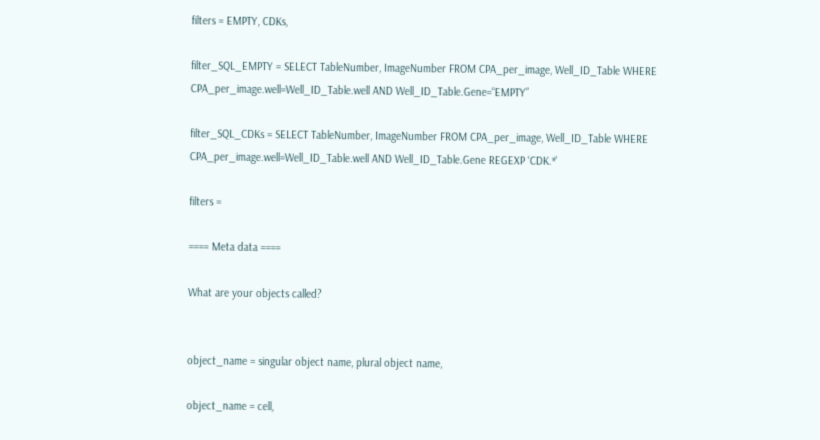filters = EMPTY, CDKs,

filter_SQL_EMPTY = SELECT TableNumber, ImageNumber FROM CPA_per_image, Well_ID_Table WHERE CPA_per_image.well=Well_ID_Table.well AND Well_ID_Table.Gene=“EMPTY”

filter_SQL_CDKs = SELECT TableNumber, ImageNumber FROM CPA_per_image, Well_ID_Table WHERE CPA_per_image.well=Well_ID_Table.well AND Well_ID_Table.Gene REGEXP ‘CDK.*’

filters =

==== Meta data ====

What are your objects called?


object_name = singular object name, plural object name,

object_name = cell,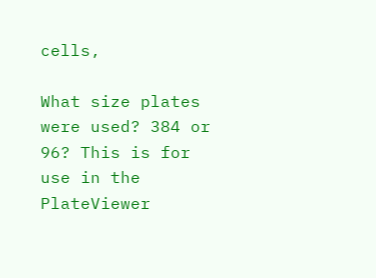cells,

What size plates were used? 384 or 96? This is for use in the PlateViewer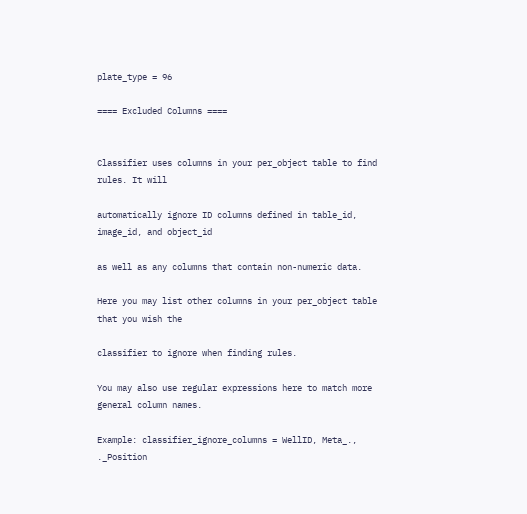plate_type = 96

==== Excluded Columns ====


Classifier uses columns in your per_object table to find rules. It will

automatically ignore ID columns defined in table_id, image_id, and object_id

as well as any columns that contain non-numeric data.

Here you may list other columns in your per_object table that you wish the

classifier to ignore when finding rules.

You may also use regular expressions here to match more general column names.

Example: classifier_ignore_columns = WellID, Meta_., ._Position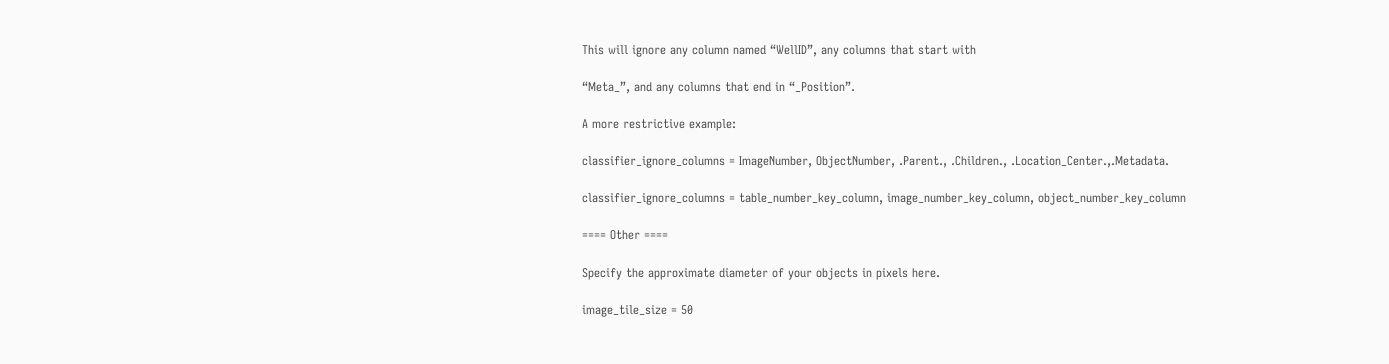This will ignore any column named “WellID”, any columns that start with

“Meta_”, and any columns that end in “_Position”.

A more restrictive example:

classifier_ignore_columns = ImageNumber, ObjectNumber, .Parent., .Children., .Location_Center.,.Metadata.

classifier_ignore_columns = table_number_key_column, image_number_key_column, object_number_key_column

==== Other ====

Specify the approximate diameter of your objects in pixels here.

image_tile_size = 50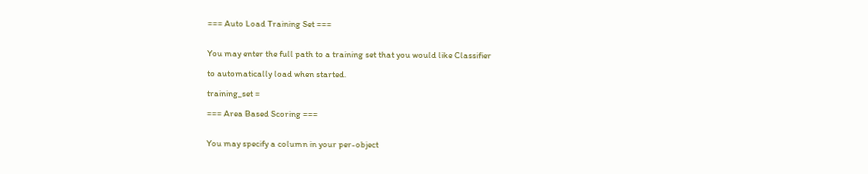=== Auto Load Training Set ===


You may enter the full path to a training set that you would like Classifier

to automatically load when started.

training_set =

=== Area Based Scoring ===


You may specify a column in your per-object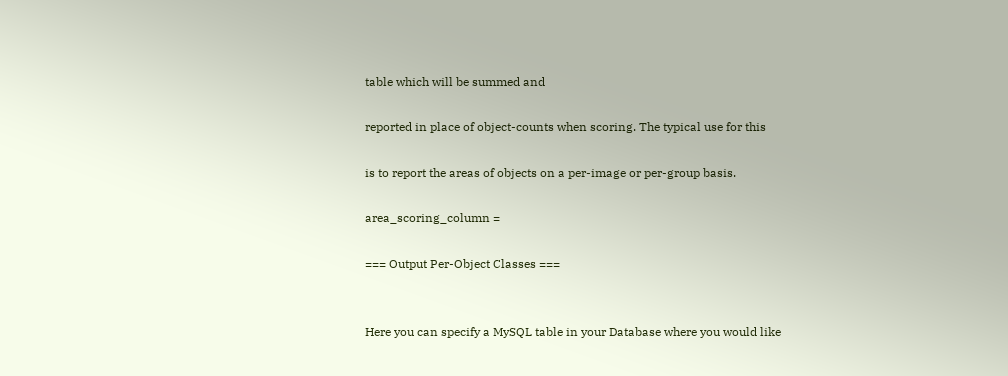table which will be summed and

reported in place of object-counts when scoring. The typical use for this

is to report the areas of objects on a per-image or per-group basis.

area_scoring_column =

=== Output Per-Object Classes ===


Here you can specify a MySQL table in your Database where you would like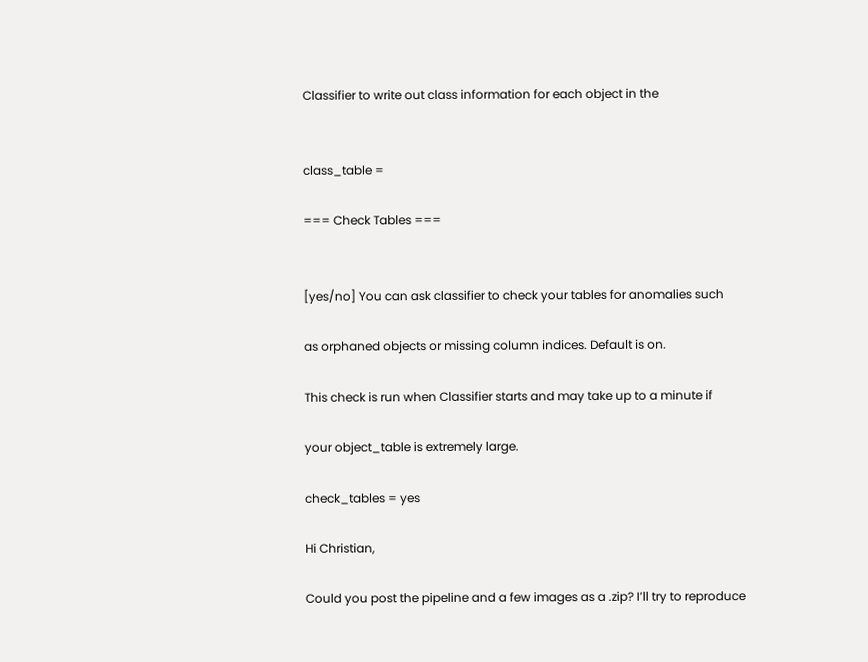Classifier to write out class information for each object in the


class_table =

=== Check Tables ===


[yes/no] You can ask classifier to check your tables for anomalies such

as orphaned objects or missing column indices. Default is on.

This check is run when Classifier starts and may take up to a minute if

your object_table is extremely large.

check_tables = yes

Hi Christian,

Could you post the pipeline and a few images as a .zip? I’ll try to reproduce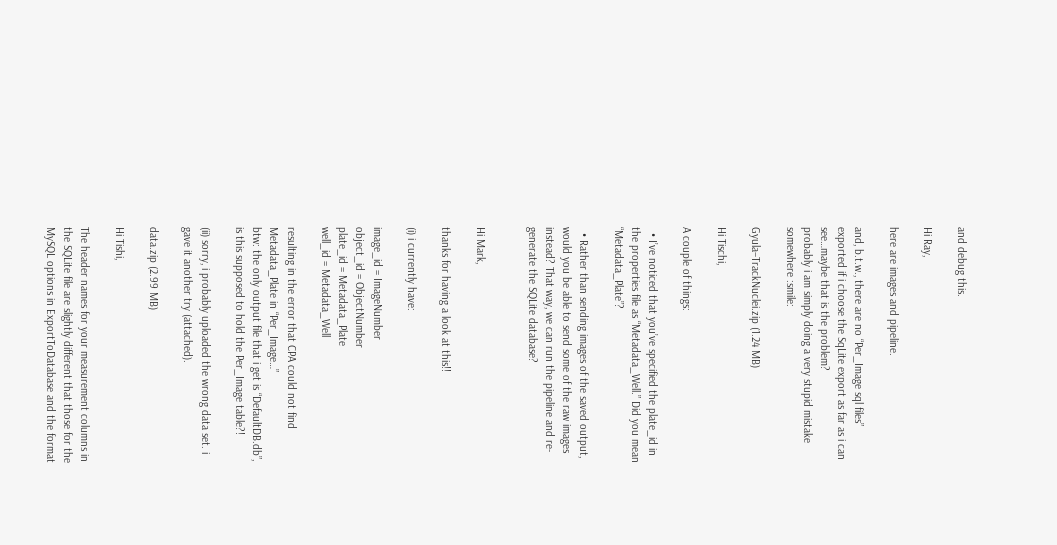and debug this.

Hi Ray,

here are images and pipeline.

and, b.t.w., there are no “Per_Image sql files” exported if i choose the SqLite export as far as i can see…maybe that is the problem?
probably i am simply doing a very stupid mistake somewhere :smile:

Gyula–TrackNuclei.zip (1.24 MB)

Hi Tischi,

A couple of things:

  • I’ve noticed that you’ve specified the plate_id in the properties file as “Metadata_Well.” Did you mean “Metadata_Plate”?

  • Rather than sending images of the saved output, would you be able to send some of the raw images instead? That way, we can run the pipeline and re-generate the SQLite database?


Hi Mark,

thanks for having a look at this!!

(i) i currently have:

image_id = ImageNumber
object_id = ObjectNumber
plate_id = Metadata_Plate
well_id = Metadata_Well

resulting in the error that CPA could not find Metadata_Plate in “Per_Image…”
btw: the only output file that i get is “DefaultDB.db”, is this supposed to hold the Per_Image table?!

(ii) sorry, i probably uploaded the wrong data set. i gave it another try (attached).

data.zip (2.99 MB)

Hi Tishi,

The header names for your measurement columns in the SQLite file are slightly different that those for the MySQL options in ExportToDatabase and the format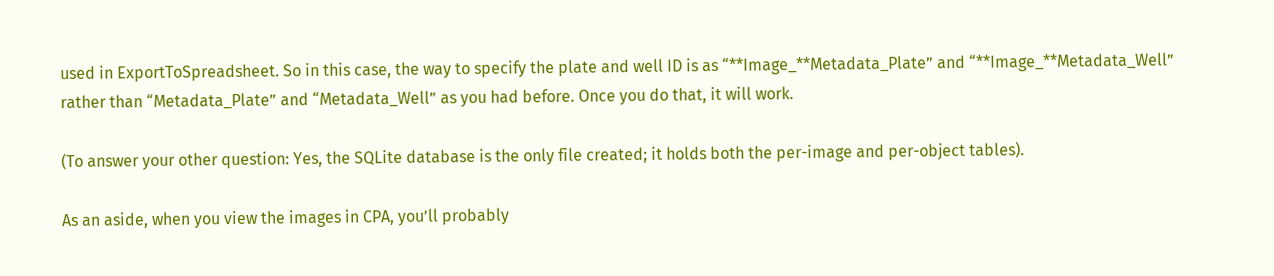used in ExportToSpreadsheet. So in this case, the way to specify the plate and well ID is as “**Image_**Metadata_Plate” and “**Image_**Metadata_Well” rather than “Metadata_Plate” and “Metadata_Well” as you had before. Once you do that, it will work.

(To answer your other question: Yes, the SQLite database is the only file created; it holds both the per-image and per-object tables).

As an aside, when you view the images in CPA, you’ll probably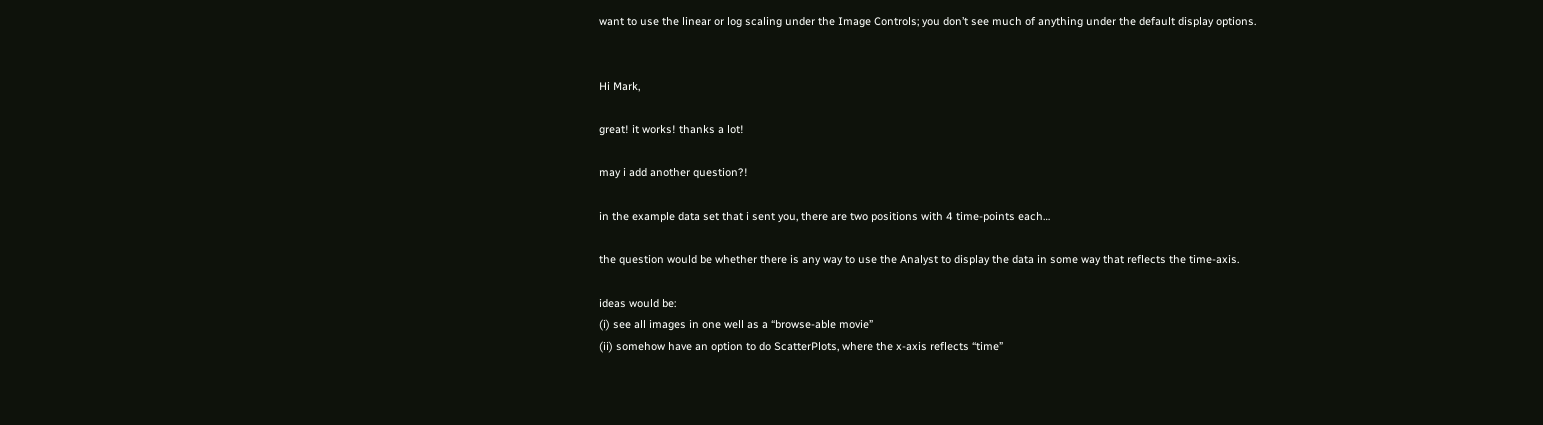want to use the linear or log scaling under the Image Controls; you don’t see much of anything under the default display options.


Hi Mark,

great! it works! thanks a lot!

may i add another question?!

in the example data set that i sent you, there are two positions with 4 time-points each…

the question would be whether there is any way to use the Analyst to display the data in some way that reflects the time-axis.

ideas would be:
(i) see all images in one well as a “browse-able movie”
(ii) somehow have an option to do ScatterPlots, where the x-axis reflects “time”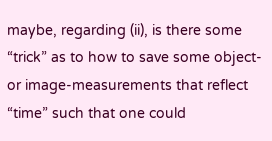maybe, regarding (ii), is there some “trick” as to how to save some object- or image-measurements that reflect “time” such that one could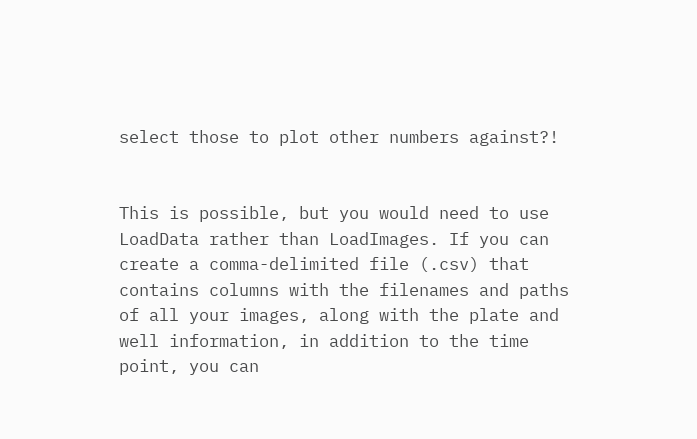select those to plot other numbers against?!


This is possible, but you would need to use LoadData rather than LoadImages. If you can create a comma-delimited file (.csv) that contains columns with the filenames and paths of all your images, along with the plate and well information, in addition to the time point, you can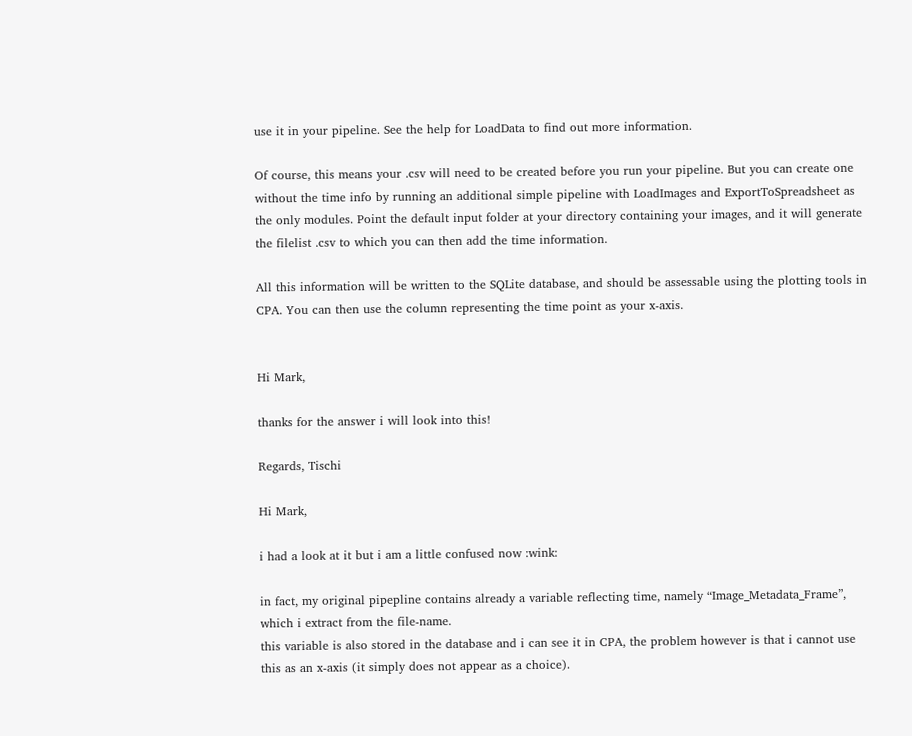use it in your pipeline. See the help for LoadData to find out more information.

Of course, this means your .csv will need to be created before you run your pipeline. But you can create one without the time info by running an additional simple pipeline with LoadImages and ExportToSpreadsheet as the only modules. Point the default input folder at your directory containing your images, and it will generate the filelist .csv to which you can then add the time information.

All this information will be written to the SQLite database, and should be assessable using the plotting tools in CPA. You can then use the column representing the time point as your x-axis.


Hi Mark,

thanks for the answer i will look into this!

Regards, Tischi

Hi Mark,

i had a look at it but i am a little confused now :wink:

in fact, my original pipepline contains already a variable reflecting time, namely “Image_Metadata_Frame”, which i extract from the file-name.
this variable is also stored in the database and i can see it in CPA, the problem however is that i cannot use this as an x-axis (it simply does not appear as a choice).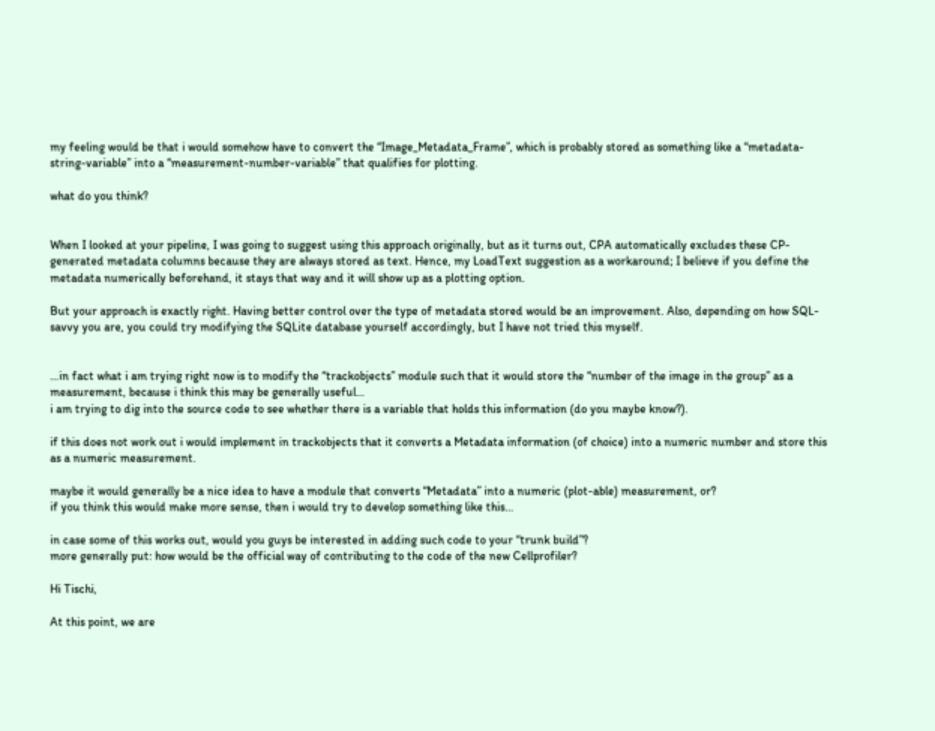my feeling would be that i would somehow have to convert the “Image_Metadata_Frame”, which is probably stored as something like a “metadata-string-variable” into a “measurement-number-variable” that qualifies for plotting.

what do you think?


When I looked at your pipeline, I was going to suggest using this approach originally, but as it turns out, CPA automatically excludes these CP-generated metadata columns because they are always stored as text. Hence, my LoadText suggestion as a workaround; I believe if you define the metadata numerically beforehand, it stays that way and it will show up as a plotting option.

But your approach is exactly right. Having better control over the type of metadata stored would be an improvement. Also, depending on how SQL-savvy you are, you could try modifying the SQLite database yourself accordingly, but I have not tried this myself.


…in fact what i am trying right now is to modify the “trackobjects” module such that it would store the “number of the image in the group” as a measurement, because i think this may be generally useful…
i am trying to dig into the source code to see whether there is a variable that holds this information (do you maybe know?).

if this does not work out i would implement in trackobjects that it converts a Metadata information (of choice) into a numeric number and store this as a numeric measurement.

maybe it would generally be a nice idea to have a module that converts “Metadata” into a numeric (plot-able) measurement, or?
if you think this would make more sense, then i would try to develop something like this…

in case some of this works out, would you guys be interested in adding such code to your “trunk build”?
more generally put: how would be the official way of contributing to the code of the new Cellprofiler?

Hi Tischi,

At this point, we are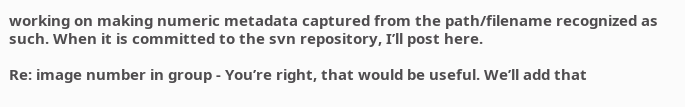working on making numeric metadata captured from the path/filename recognized as such. When it is committed to the svn repository, I’ll post here.

Re: image number in group - You’re right, that would be useful. We’ll add that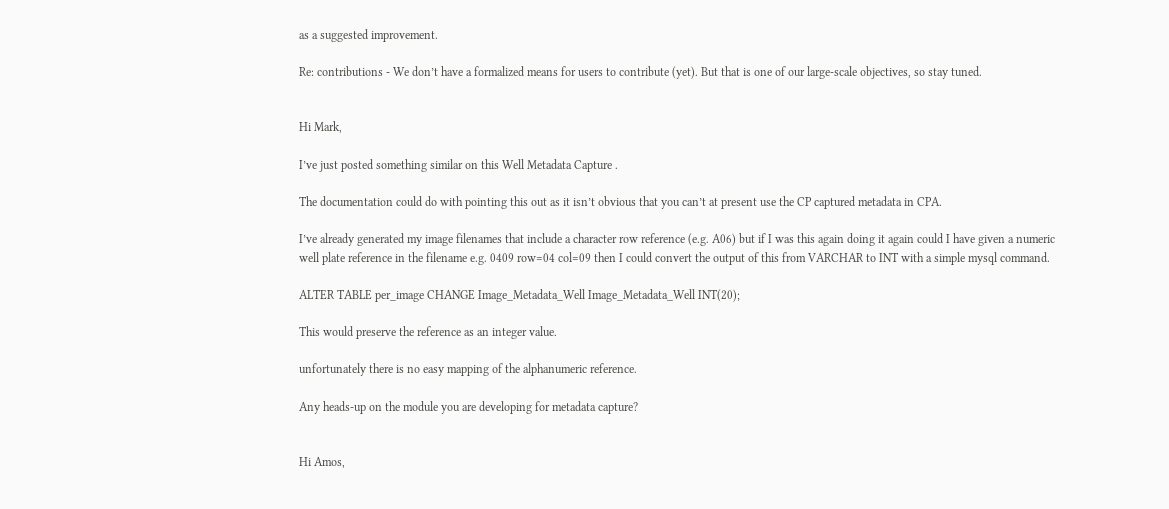as a suggested improvement.

Re: contributions - We don’t have a formalized means for users to contribute (yet). But that is one of our large-scale objectives, so stay tuned.


Hi Mark,

I’ve just posted something similar on this Well Metadata Capture .

The documentation could do with pointing this out as it isn’t obvious that you can’t at present use the CP captured metadata in CPA.

I’ve already generated my image filenames that include a character row reference (e.g. A06) but if I was this again doing it again could I have given a numeric well plate reference in the filename e.g. 0409 row=04 col=09 then I could convert the output of this from VARCHAR to INT with a simple mysql command.

ALTER TABLE per_image CHANGE Image_Metadata_Well Image_Metadata_Well INT(20);

This would preserve the reference as an integer value.

unfortunately there is no easy mapping of the alphanumeric reference.

Any heads-up on the module you are developing for metadata capture?


Hi Amos,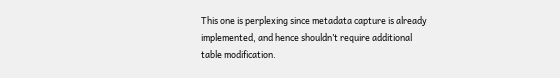This one is perplexing since metadata capture is already implemented, and hence shouldn’t require additional table modification.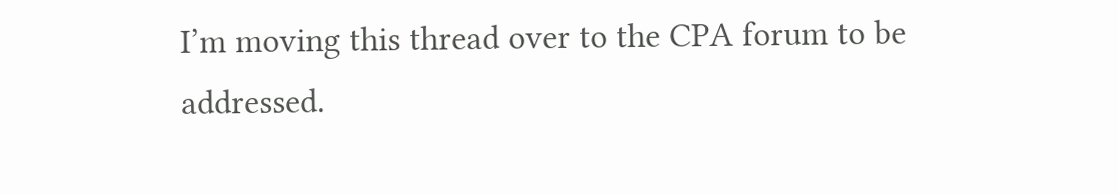I’m moving this thread over to the CPA forum to be addressed.